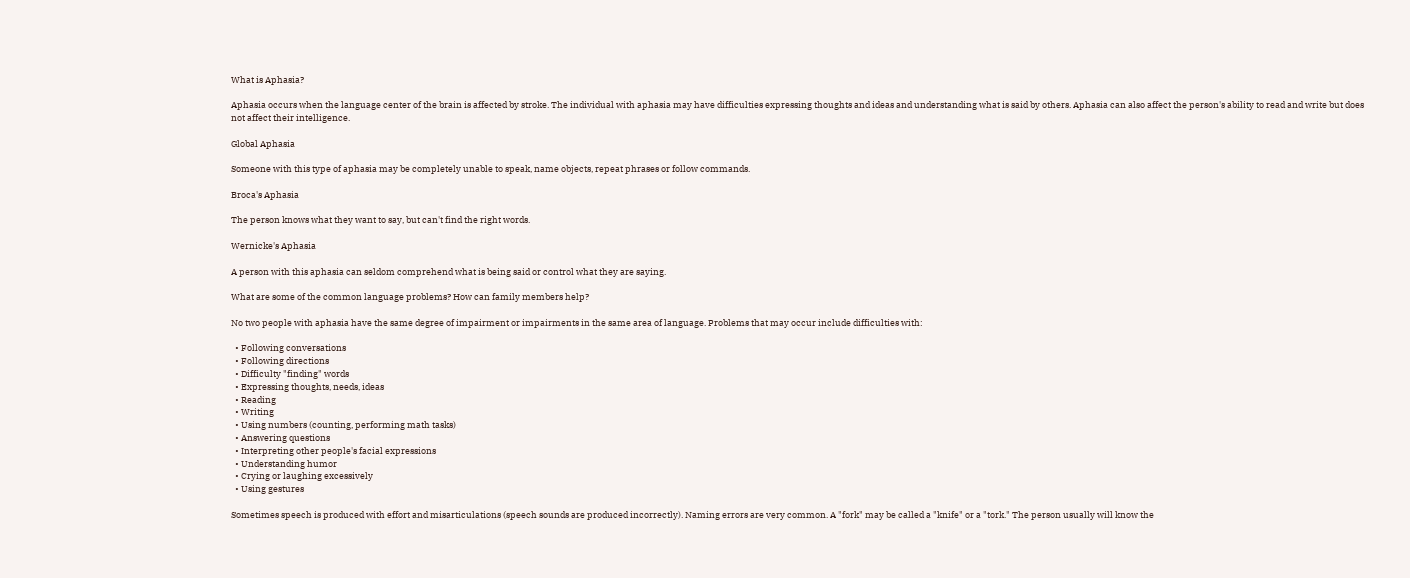What is Aphasia?

Aphasia occurs when the language center of the brain is affected by stroke. The individual with aphasia may have difficulties expressing thoughts and ideas and understanding what is said by others. Aphasia can also affect the person's ability to read and write but does not affect their intelligence.

Global Aphasia

Someone with this type of aphasia may be completely unable to speak, name objects, repeat phrases or follow commands.

Broca's Aphasia

The person knows what they want to say, but can't find the right words.

Wernicke's Aphasia

A person with this aphasia can seldom comprehend what is being said or control what they are saying.

What are some of the common language problems? How can family members help?

No two people with aphasia have the same degree of impairment or impairments in the same area of language. Problems that may occur include difficulties with:

  • Following conversations
  • Following directions
  • Difficulty "finding" words
  • Expressing thoughts, needs, ideas
  • Reading
  • Writing
  • Using numbers (counting, performing math tasks)
  • Answering questions
  • Interpreting other people's facial expressions
  • Understanding humor
  • Crying or laughing excessively
  • Using gestures

Sometimes speech is produced with effort and misarticulations (speech sounds are produced incorrectly). Naming errors are very common. A "fork" may be called a "knife" or a "tork." The person usually will know the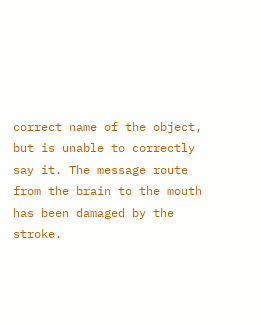correct name of the object, but is unable to correctly say it. The message route from the brain to the mouth has been damaged by the stroke.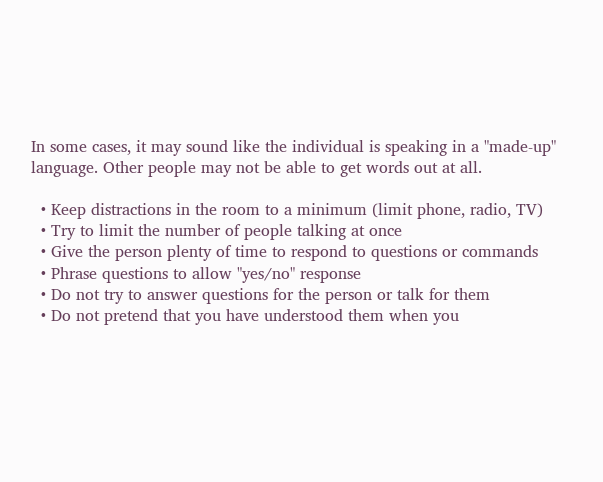In some cases, it may sound like the individual is speaking in a "made-up" language. Other people may not be able to get words out at all.

  • Keep distractions in the room to a minimum (limit phone, radio, TV)
  • Try to limit the number of people talking at once
  • Give the person plenty of time to respond to questions or commands
  • Phrase questions to allow "yes/no" response
  • Do not try to answer questions for the person or talk for them
  • Do not pretend that you have understood them when you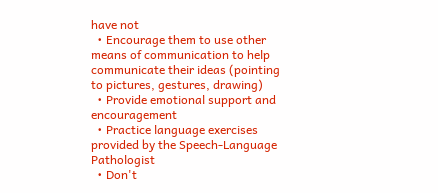have not
  • Encourage them to use other means of communication to help communicate their ideas (pointing to pictures, gestures, drawing)
  • Provide emotional support and encouragement
  • Practice language exercises provided by the Speech-Language Pathologist
  • Don't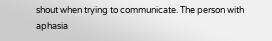shout when trying to communicate. The person with aphasia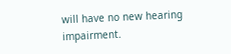will have no new hearing impairment.